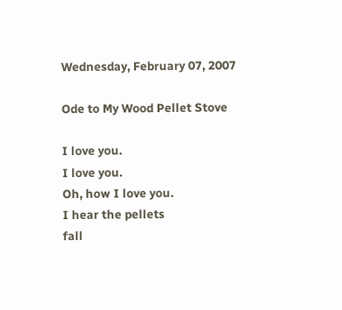Wednesday, February 07, 2007

Ode to My Wood Pellet Stove

I love you.
I love you.
Oh, how I love you.
I hear the pellets
fall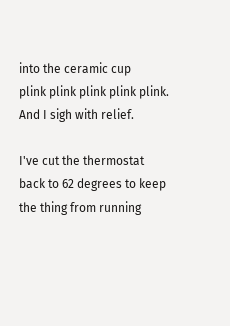into the ceramic cup
plink plink plink plink plink.
And I sigh with relief.

I've cut the thermostat back to 62 degrees to keep the thing from running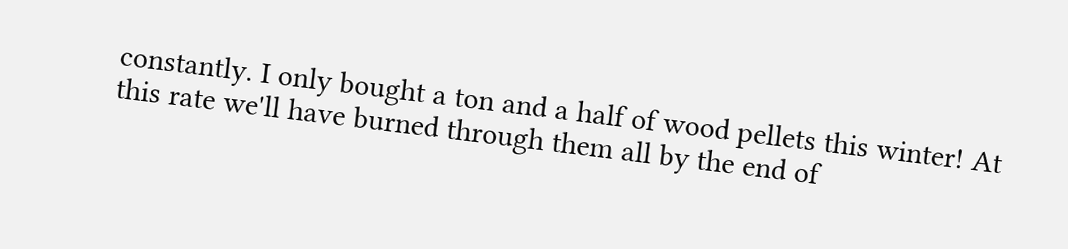constantly. I only bought a ton and a half of wood pellets this winter! At this rate we'll have burned through them all by the end of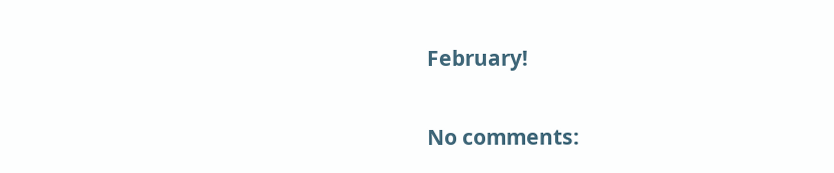February!

No comments: